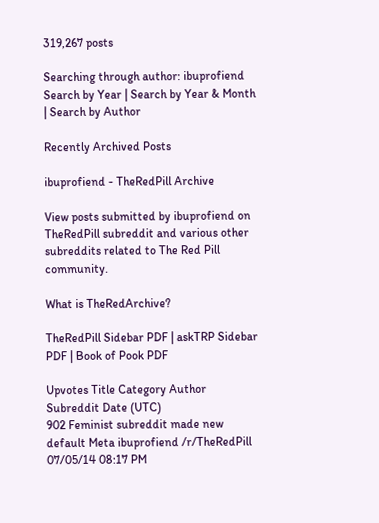319,267 posts

Searching through author: ibuprofiend
Search by Year | Search by Year & Month | Search by Author

Recently Archived Posts

ibuprofiend - TheRedPill Archive

View posts submitted by ibuprofiend on TheRedPill subreddit and various other subreddits related to The Red Pill community.

What is TheRedArchive?

TheRedPill Sidebar PDF | askTRP Sidebar PDF | Book of Pook PDF

Upvotes Title Category Author Subreddit Date (UTC)
902 Feminist subreddit made new default Meta ibuprofiend /r/TheRedPill 07/05/14 08:17 PM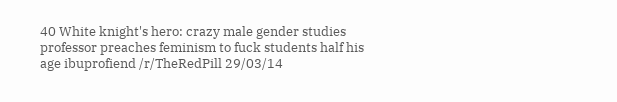40 White knight's hero: crazy male gender studies professor preaches feminism to fuck students half his age ibuprofiend /r/TheRedPill 29/03/14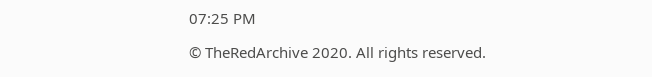07:25 PM

© TheRedArchive 2020. All rights reserved.